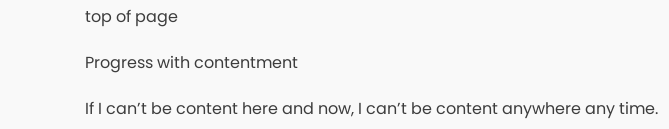top of page

Progress with contentment

If I can’t be content here and now, I can’t be content anywhere any time.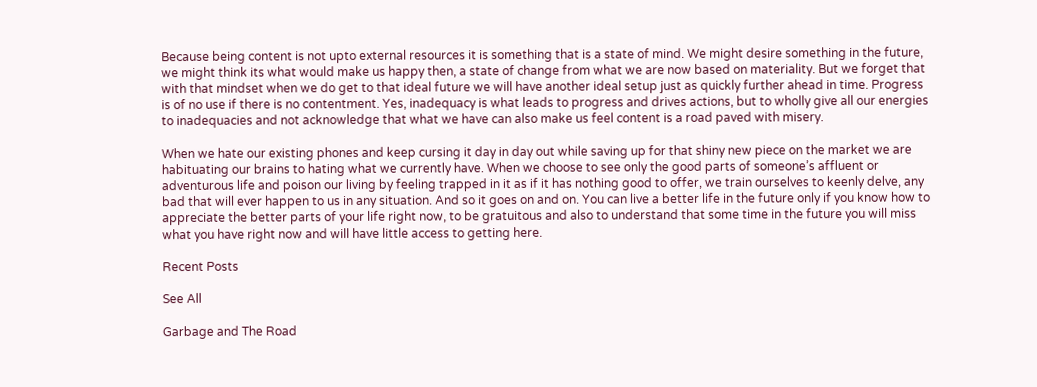Because being content is not upto external resources it is something that is a state of mind. We might desire something in the future, we might think its what would make us happy then, a state of change from what we are now based on materiality. But we forget that with that mindset when we do get to that ideal future we will have another ideal setup just as quickly further ahead in time. Progress is of no use if there is no contentment. Yes, inadequacy is what leads to progress and drives actions, but to wholly give all our energies to inadequacies and not acknowledge that what we have can also make us feel content is a road paved with misery.

When we hate our existing phones and keep cursing it day in day out while saving up for that shiny new piece on the market we are habituating our brains to hating what we currently have. When we choose to see only the good parts of someone’s affluent or adventurous life and poison our living by feeling trapped in it as if it has nothing good to offer, we train ourselves to keenly delve, any bad that will ever happen to us in any situation. And so it goes on and on. You can live a better life in the future only if you know how to appreciate the better parts of your life right now, to be gratuitous and also to understand that some time in the future you will miss what you have right now and will have little access to getting here.

Recent Posts

See All

Garbage and The Road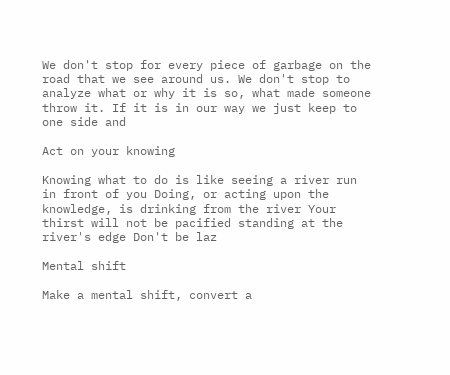We don't stop for every piece of garbage on the road that we see around us. We don't stop to analyze what or why it is so, what made someone throw it. If it is in our way we just keep to one side and

Act on your knowing

Knowing what to do is like seeing a river run in front of you Doing, or acting upon the knowledge, is drinking from the river Your thirst will not be pacified standing at the river's edge Don't be laz

Mental shift

Make a mental shift, convert a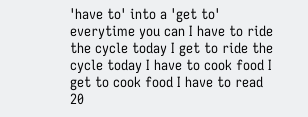'have to' into a 'get to' everytime you can I have to ride the cycle today I get to ride the cycle today I have to cook food I get to cook food I have to read 20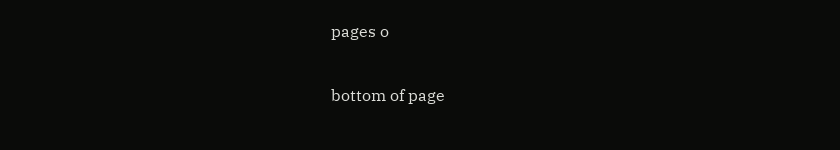pages o

bottom of page